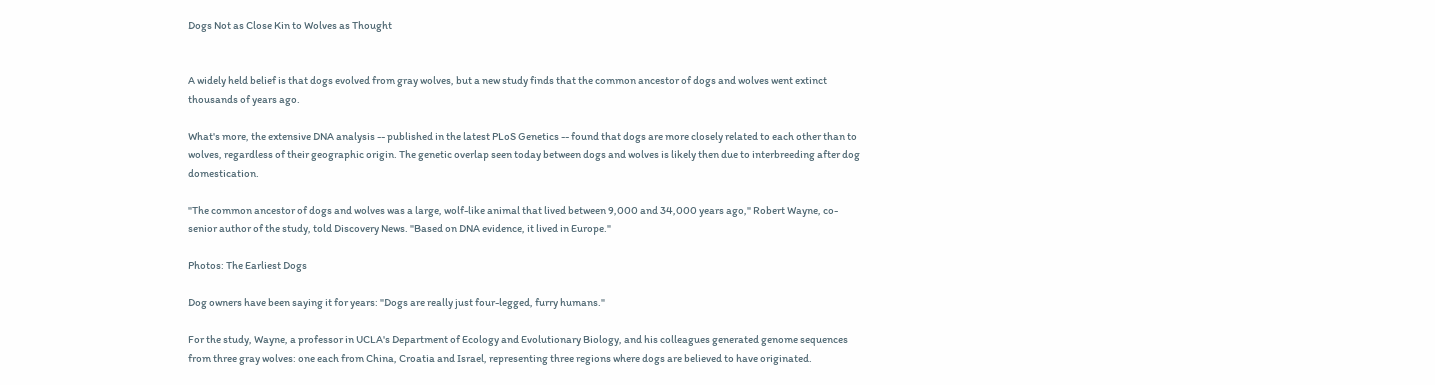Dogs Not as Close Kin to Wolves as Thought


A widely held belief is that dogs evolved from gray wolves, but a new study finds that the common ancestor of dogs and wolves went extinct thousands of years ago.

What's more, the extensive DNA analysis -- published in the latest PLoS Genetics -- found that dogs are more closely related to each other than to wolves, regardless of their geographic origin. The genetic overlap seen today between dogs and wolves is likely then due to interbreeding after dog domestication.

"The common ancestor of dogs and wolves was a large, wolf-like animal that lived between 9,000 and 34,000 years ago," Robert Wayne, co-senior author of the study, told Discovery News. "Based on DNA evidence, it lived in Europe."

Photos: The Earliest Dogs

Dog owners have been saying it for years: "Dogs are really just four-legged, furry humans."

For the study, Wayne, a professor in UCLA's Department of Ecology and Evolutionary Biology, and his colleagues generated genome sequences from three gray wolves: one each from China, Croatia and Israel, representing three regions where dogs are believed to have originated.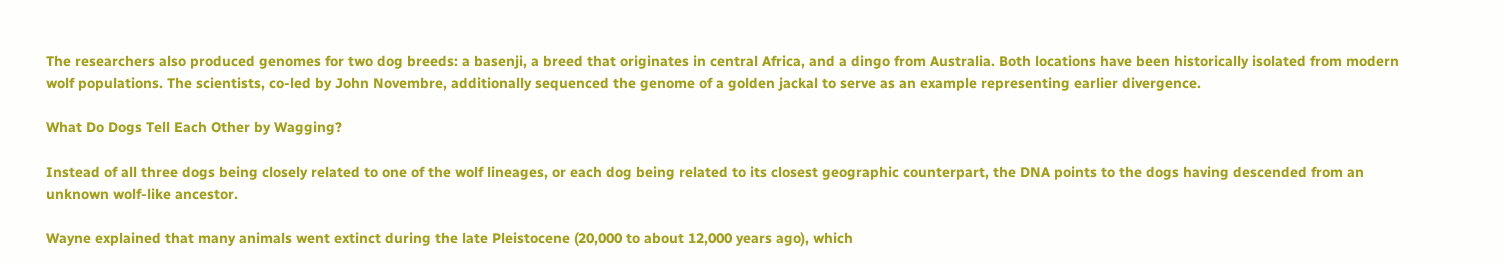The researchers also produced genomes for two dog breeds: a basenji, a breed that originates in central Africa, and a dingo from Australia. Both locations have been historically isolated from modern wolf populations. The scientists, co-led by John Novembre, additionally sequenced the genome of a golden jackal to serve as an example representing earlier divergence.

What Do Dogs Tell Each Other by Wagging?

Instead of all three dogs being closely related to one of the wolf lineages, or each dog being related to its closest geographic counterpart, the DNA points to the dogs having descended from an unknown wolf-like ancestor.

Wayne explained that many animals went extinct during the late Pleistocene (20,000 to about 12,000 years ago), which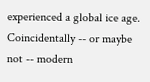experienced a global ice age. Coincidentally -- or maybe not -- modern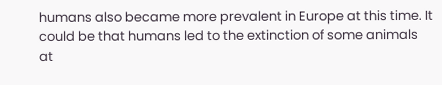humans also became more prevalent in Europe at this time. It could be that humans led to the extinction of some animals at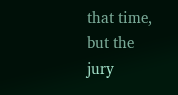that time, but the jury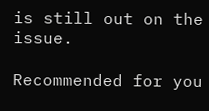is still out on the issue.

Recommended for you